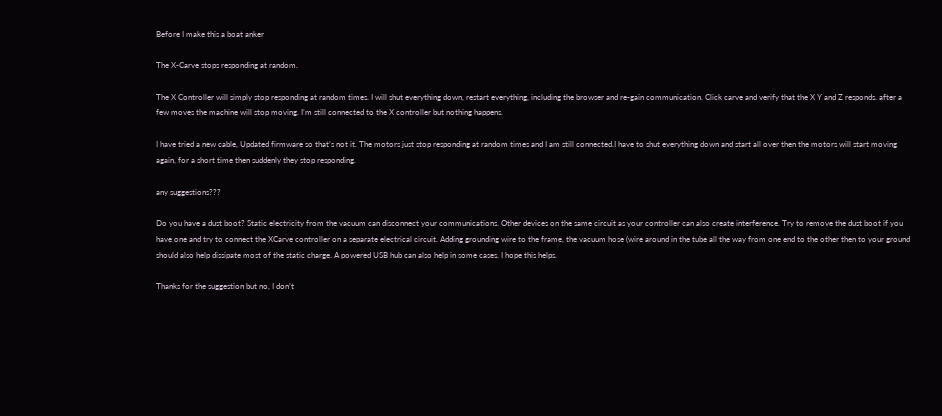Before I make this a boat anker

The X-Carve stops responding at random.

The X Controller will simply stop responding at random times. I will shut everything down, restart everything, including the browser and re-gain communication. Click carve and verify that the X Y and Z responds. after a few moves the machine will stop moving. I’m still connected to the X controller but nothing happens.

I have tried a new cable, Updated firmware so that’s not it. The motors just stop responding at random times and I am still connected.I have to shut everything down and start all over then the motors will start moving again, for a short time then suddenly they stop responding.

any suggestions???

Do you have a dust boot? Static electricity from the vacuum can disconnect your communications. Other devices on the same circuit as your controller can also create interference. Try to remove the dust boot if you have one and try to connect the XCarve controller on a separate electrical circuit. Adding grounding wire to the frame, the vacuum hose (wire around in the tube all the way from one end to the other then to your ground should also help dissipate most of the static charge. A powered USB hub can also help in some cases. I hope this helps.

Thanks for the suggestion but no, I don’t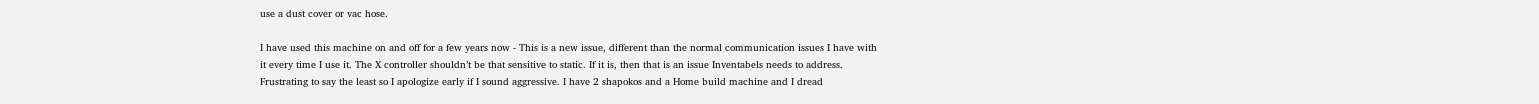use a dust cover or vac hose.

I have used this machine on and off for a few years now - This is a new issue, different than the normal communication issues I have with it every time I use it. The X controller shouldn’t be that sensitive to static. If it is, then that is an issue Inventabels needs to address. Frustrating to say the least so I apologize early if I sound aggressive. I have 2 shapokos and a Home build machine and I dread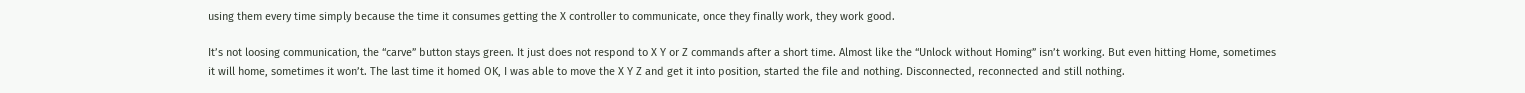using them every time simply because the time it consumes getting the X controller to communicate, once they finally work, they work good.

It’s not loosing communication, the “carve” button stays green. It just does not respond to X Y or Z commands after a short time. Almost like the “Unlock without Homing” isn’t working. But even hitting Home, sometimes it will home, sometimes it won’t. The last time it homed OK, I was able to move the X Y Z and get it into position, started the file and nothing. Disconnected, reconnected and still nothing.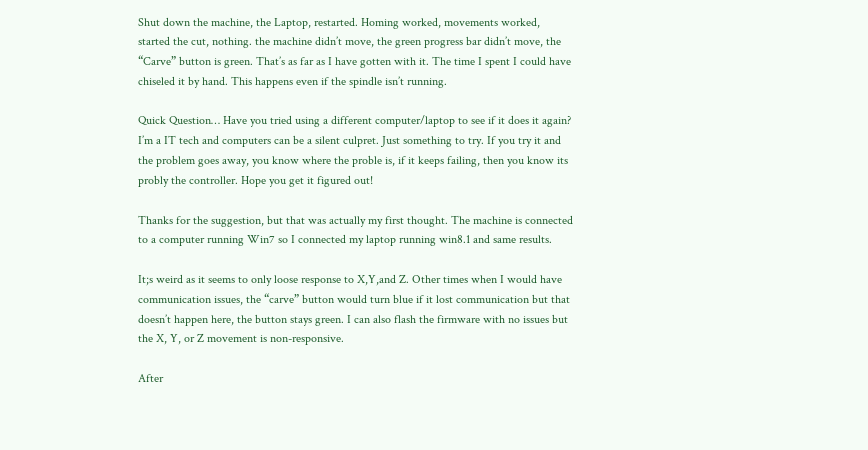Shut down the machine, the Laptop, restarted. Homing worked, movements worked, started the cut, nothing. the machine didn’t move, the green progress bar didn’t move, the “Carve” button is green. That’s as far as I have gotten with it. The time I spent I could have chiseled it by hand. This happens even if the spindle isn’t running.

Quick Question… Have you tried using a different computer/laptop to see if it does it again? I’m a IT tech and computers can be a silent culpret. Just something to try. If you try it and the problem goes away, you know where the proble is, if it keeps failing, then you know its probly the controller. Hope you get it figured out!

Thanks for the suggestion, but that was actually my first thought. The machine is connected to a computer running Win7 so I connected my laptop running win8.1 and same results.

It;s weird as it seems to only loose response to X,Y,and Z. Other times when I would have communication issues, the “carve” button would turn blue if it lost communication but that doesn’t happen here, the button stays green. I can also flash the firmware with no issues but the X, Y, or Z movement is non-responsive.

After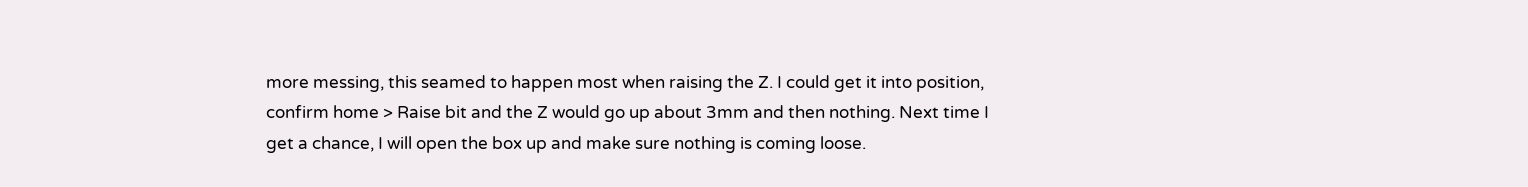more messing, this seamed to happen most when raising the Z. I could get it into position, confirm home > Raise bit and the Z would go up about 3mm and then nothing. Next time I get a chance, I will open the box up and make sure nothing is coming loose.